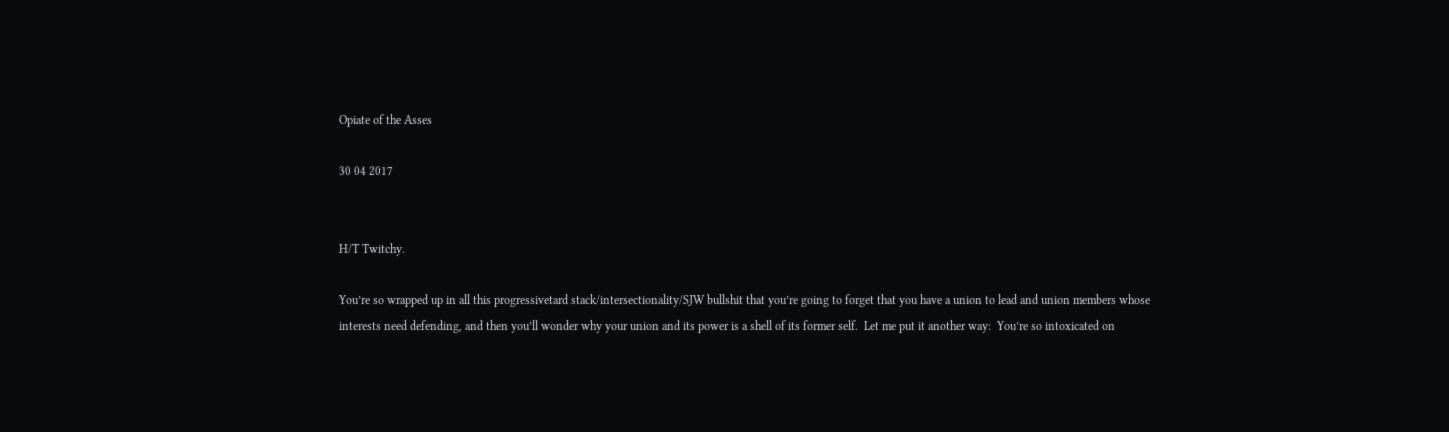Opiate of the Asses

30 04 2017


H/T Twitchy.

You’re so wrapped up in all this progressivetard stack/intersectionality/SJW bullshit that you’re going to forget that you have a union to lead and union members whose interests need defending, and then you’ll wonder why your union and its power is a shell of its former self.  Let me put it another way:  You’re so intoxicated on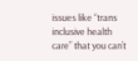issues like “trans inclusive health care” that you can’t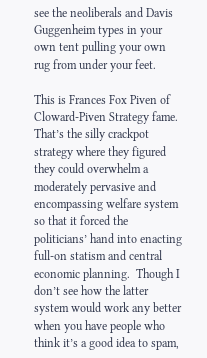see the neoliberals and Davis Guggenheim types in your own tent pulling your own rug from under your feet.

This is Frances Fox Piven of Cloward-Piven Strategy fame.  That’s the silly crackpot strategy where they figured they could overwhelm a moderately pervasive and encompassing welfare system so that it forced the politicians’ hand into enacting full-on statism and central economic planning.  Though I don’t see how the latter system would work any better when you have people who think it’s a good idea to spam,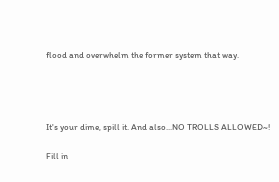flood and overwhelm the former system that way.




It's your dime, spill it. And also...NO TROLLS ALLOWED~!

Fill in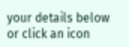your details below or click an icon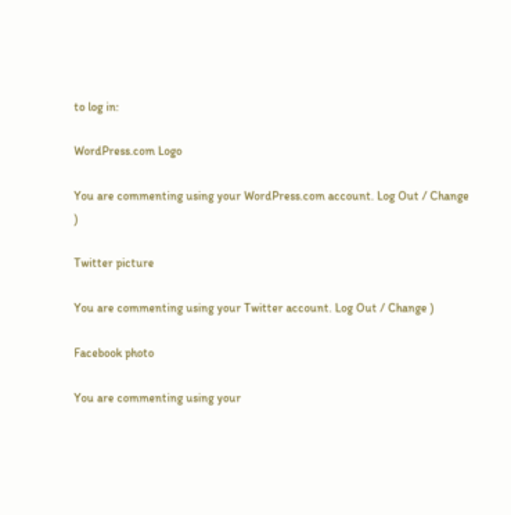to log in:

WordPress.com Logo

You are commenting using your WordPress.com account. Log Out / Change )

Twitter picture

You are commenting using your Twitter account. Log Out / Change )

Facebook photo

You are commenting using your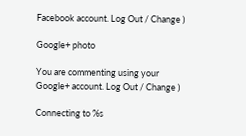Facebook account. Log Out / Change )

Google+ photo

You are commenting using your Google+ account. Log Out / Change )

Connecting to %s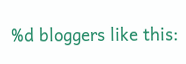%d bloggers like this: